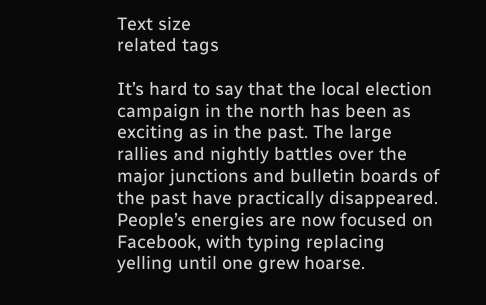Text size
related tags

It’s hard to say that the local election campaign in the north has been as exciting as in the past. The large rallies and nightly battles over the major junctions and bulletin boards of the past have practically disappeared. People’s energies are now focused on Facebook, with typing replacing yelling until one grew hoarse.